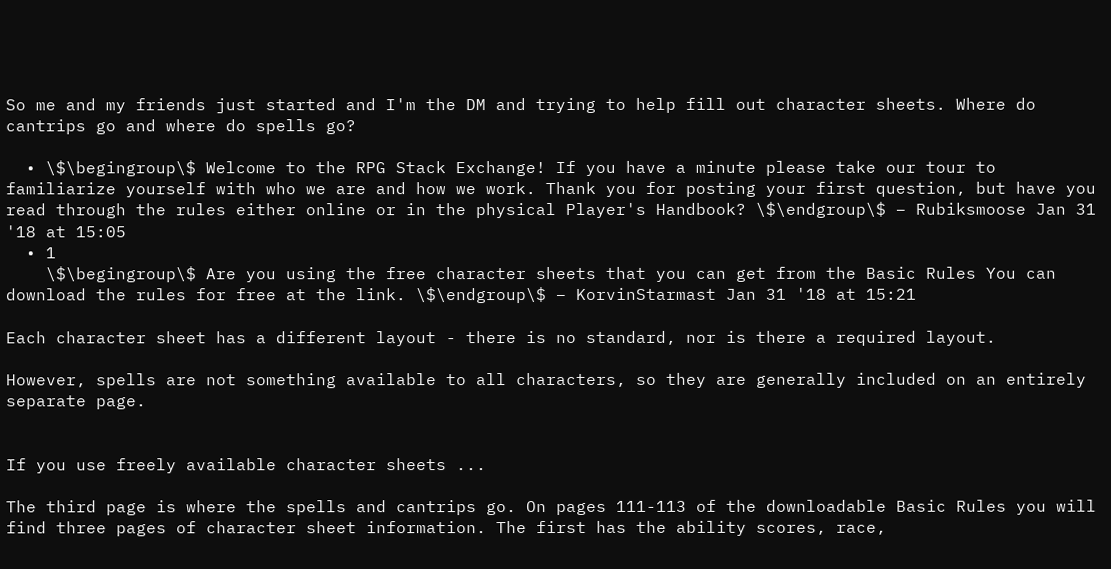So me and my friends just started and I'm the DM and trying to help fill out character sheets. Where do cantrips go and where do spells go?

  • \$\begingroup\$ Welcome to the RPG Stack Exchange! If you have a minute please take our tour to familiarize yourself with who we are and how we work. Thank you for posting your first question, but have you read through the rules either online or in the physical Player's Handbook? \$\endgroup\$ – Rubiksmoose Jan 31 '18 at 15:05
  • 1
    \$\begingroup\$ Are you using the free character sheets that you can get from the Basic Rules You can download the rules for free at the link. \$\endgroup\$ – KorvinStarmast Jan 31 '18 at 15:21

Each character sheet has a different layout - there is no standard, nor is there a required layout.

However, spells are not something available to all characters, so they are generally included on an entirely separate page.


If you use freely available character sheets ...

The third page is where the spells and cantrips go. On pages 111-113 of the downloadable Basic Rules you will find three pages of character sheet information. The first has the ability scores, race,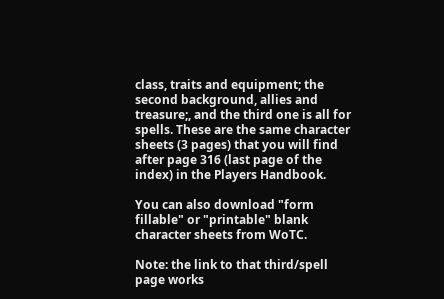class, traits and equipment; the second background, allies and treasure;, and the third one is all for spells. These are the same character sheets (3 pages) that you will find after page 316 (last page of the index) in the Players Handbook.

You can also download "form fillable" or "printable" blank character sheets from WoTC.

Note: the link to that third/spell page works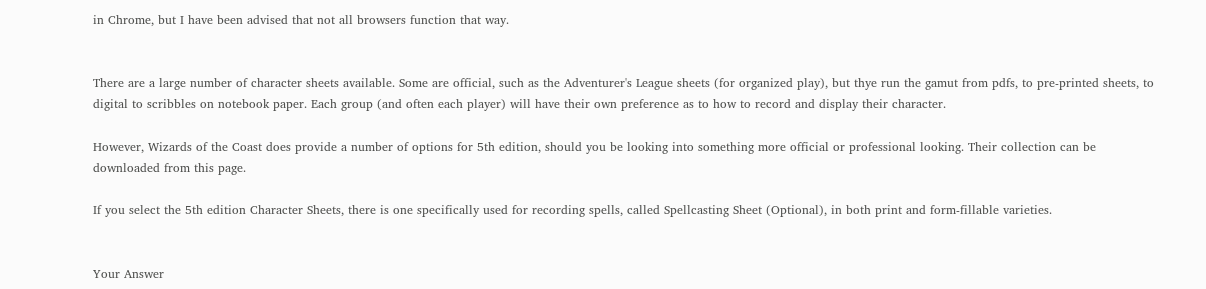in Chrome, but I have been advised that not all browsers function that way.


There are a large number of character sheets available. Some are official, such as the Adventurer's League sheets (for organized play), but thye run the gamut from pdfs, to pre-printed sheets, to digital to scribbles on notebook paper. Each group (and often each player) will have their own preference as to how to record and display their character.

However, Wizards of the Coast does provide a number of options for 5th edition, should you be looking into something more official or professional looking. Their collection can be downloaded from this page.

If you select the 5th edition Character Sheets, there is one specifically used for recording spells, called Spellcasting Sheet (Optional), in both print and form-fillable varieties.


Your Answer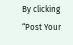By clicking “Post Your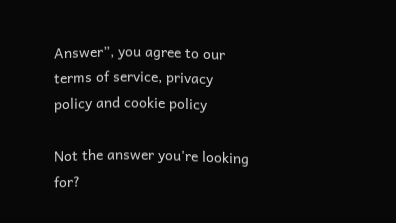Answer”, you agree to our terms of service, privacy policy and cookie policy

Not the answer you're looking for?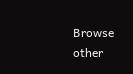Browse other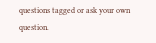questions tagged or ask your own question.